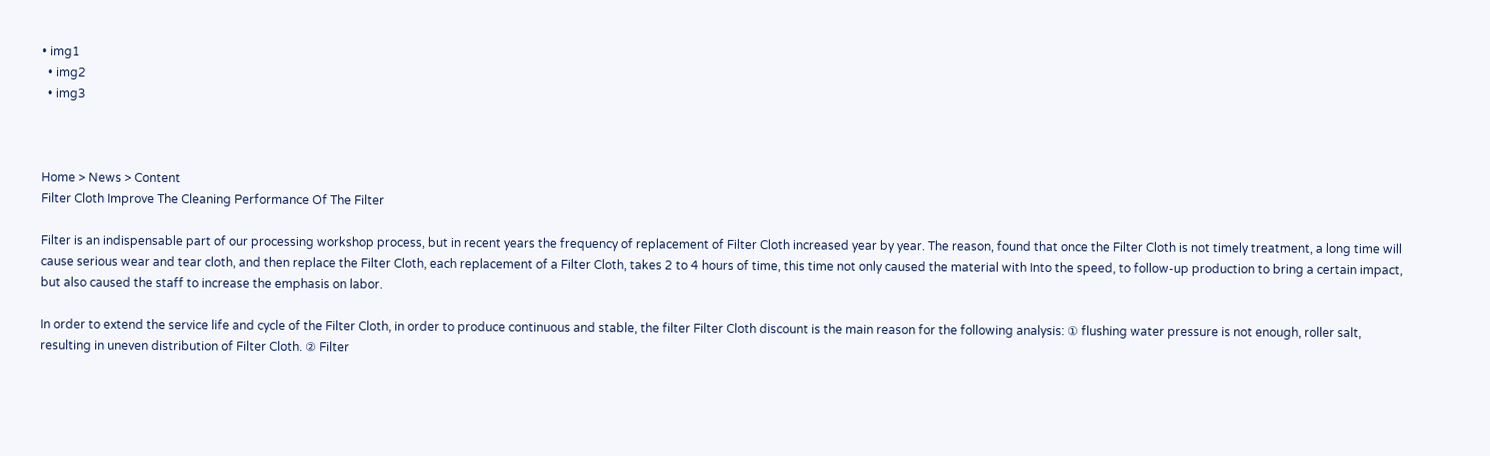• img1
  • img2
  • img3



Home > News > Content
Filter Cloth Improve The Cleaning Performance Of The Filter

Filter is an indispensable part of our processing workshop process, but in recent years the frequency of replacement of Filter Cloth increased year by year. The reason, found that once the Filter Cloth is not timely treatment, a long time will cause serious wear and tear cloth, and then replace the Filter Cloth, each replacement of a Filter Cloth, takes 2 to 4 hours of time, this time not only caused the material with Into the speed, to follow-up production to bring a certain impact, but also caused the staff to increase the emphasis on labor.

In order to extend the service life and cycle of the Filter Cloth, in order to produce continuous and stable, the filter Filter Cloth discount is the main reason for the following analysis: ① flushing water pressure is not enough, roller salt, resulting in uneven distribution of Filter Cloth. ② Filter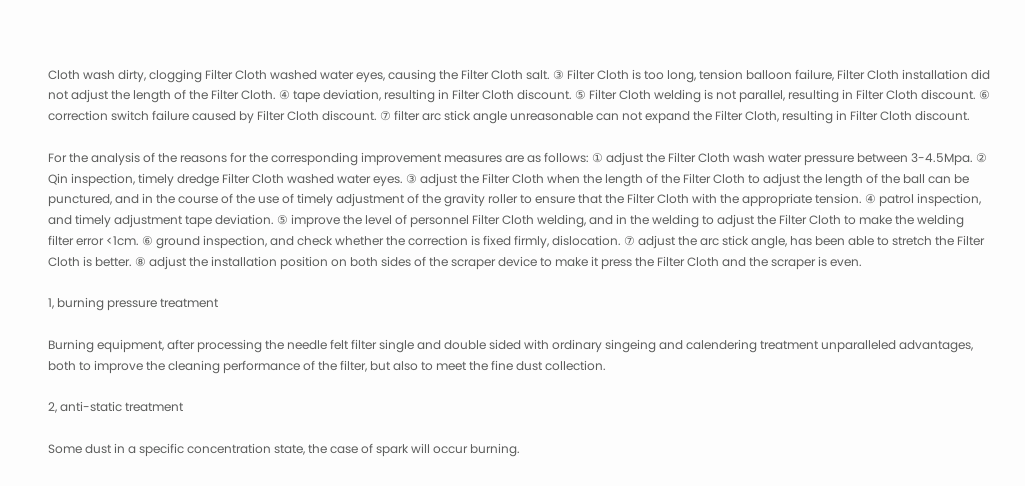Cloth wash dirty, clogging Filter Cloth washed water eyes, causing the Filter Cloth salt. ③ Filter Cloth is too long, tension balloon failure, Filter Cloth installation did not adjust the length of the Filter Cloth. ④ tape deviation, resulting in Filter Cloth discount. ⑤ Filter Cloth welding is not parallel, resulting in Filter Cloth discount. ⑥ correction switch failure caused by Filter Cloth discount. ⑦ filter arc stick angle unreasonable can not expand the Filter Cloth, resulting in Filter Cloth discount.

For the analysis of the reasons for the corresponding improvement measures are as follows: ① adjust the Filter Cloth wash water pressure between 3-4.5Mpa. ② Qin inspection, timely dredge Filter Cloth washed water eyes. ③ adjust the Filter Cloth when the length of the Filter Cloth to adjust the length of the ball can be punctured, and in the course of the use of timely adjustment of the gravity roller to ensure that the Filter Cloth with the appropriate tension. ④ patrol inspection, and timely adjustment tape deviation. ⑤ improve the level of personnel Filter Cloth welding, and in the welding to adjust the Filter Cloth to make the welding filter error <1cm. ⑥ ground inspection, and check whether the correction is fixed firmly, dislocation. ⑦ adjust the arc stick angle, has been able to stretch the Filter Cloth is better. ⑧ adjust the installation position on both sides of the scraper device to make it press the Filter Cloth and the scraper is even.

1, burning pressure treatment

Burning equipment, after processing the needle felt filter single and double sided with ordinary singeing and calendering treatment unparalleled advantages, both to improve the cleaning performance of the filter, but also to meet the fine dust collection.

2, anti-static treatment

Some dust in a specific concentration state, the case of spark will occur burning.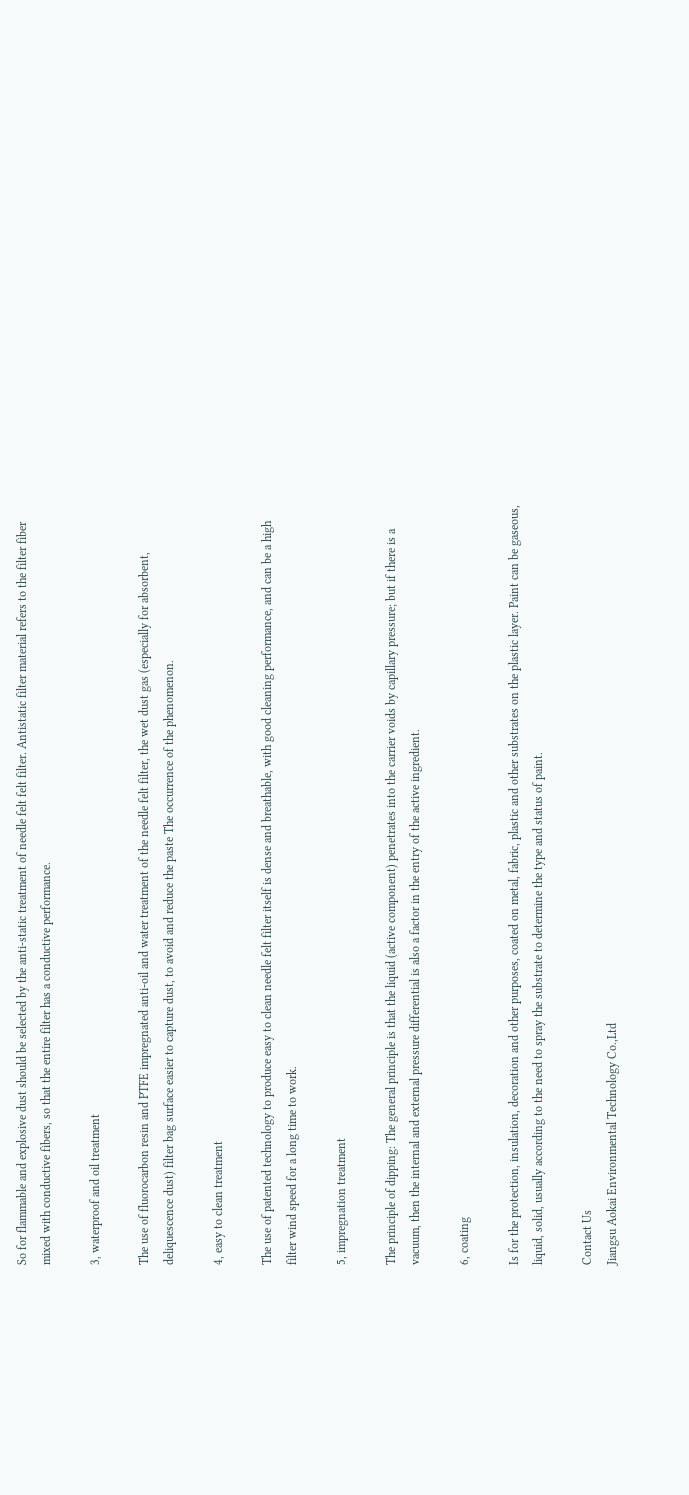So for flammable and explosive dust should be selected by the anti-static treatment of needle felt felt filter. Antistatic filter material refers to the filter fiber mixed with conductive fibers, so that the entire filter has a conductive performance.

3, waterproof and oil treatment

The use of fluorocarbon resin and PTFE impregnated anti-oil and water treatment of the needle felt filter, the wet dust gas (especially for absorbent, deliquescence dust) filter bag surface easier to capture dust, to avoid and reduce the paste The occurrence of the phenomenon.

4, easy to clean treatment

The use of patented technology to produce easy to clean needle felt filter itself is dense and breathable, with good cleaning performance, and can be a high filter wind speed for a long time to work.

5, impregnation treatment

The principle of dipping: The general principle is that the liquid (active component) penetrates into the carrier voids by capillary pressure; but if there is a vacuum, then the internal and external pressure differential is also a factor in the entry of the active ingredient.

6, coating

Is for the protection, insulation, decoration and other purposes, coated on metal, fabric, plastic and other substrates on the plastic layer. Paint can be gaseous, liquid, solid, usually according to the need to spray the substrate to determine the type and status of paint.

Contact Us
Jiangsu Aokai Environmental Technology Co.,Ltd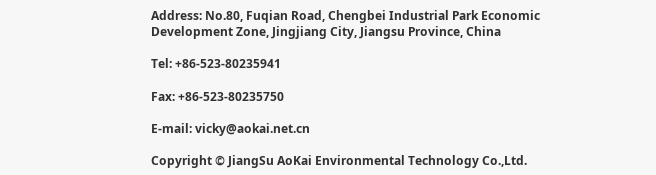Address: No.80, Fuqian Road, Chengbei Industrial Park Economic Development Zone, Jingjiang City, Jiangsu Province, China

Tel: +86-523-80235941

Fax: +86-523-80235750

E-mail: vicky@aokai.net.cn

Copyright © JiangSu AoKai Environmental Technology Co.,Ltd.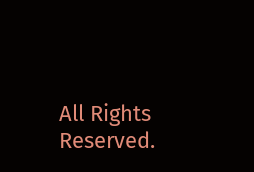All Rights Reserved.